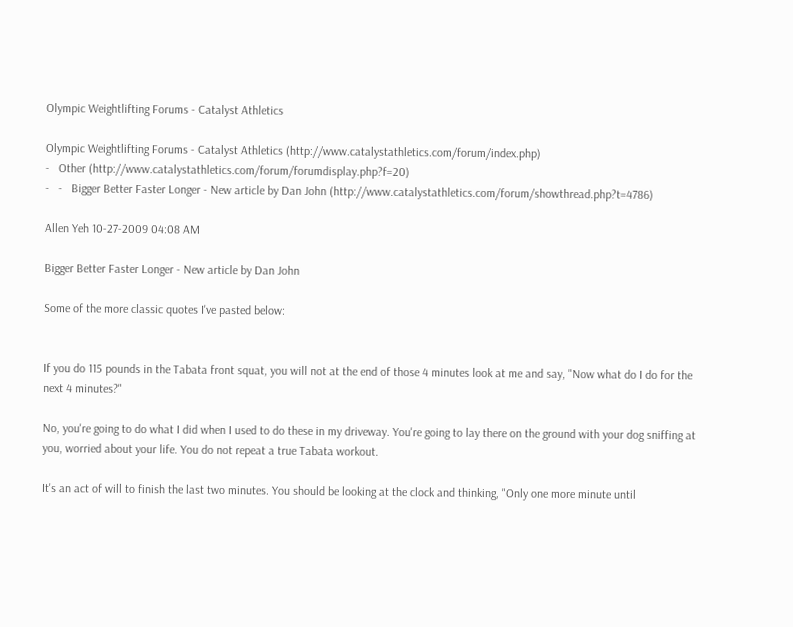Olympic Weightlifting Forums - Catalyst Athletics

Olympic Weightlifting Forums - Catalyst Athletics (http://www.catalystathletics.com/forum/index.php)
-   Other (http://www.catalystathletics.com/forum/forumdisplay.php?f=20)
-   -   Bigger Better Faster Longer - New article by Dan John (http://www.catalystathletics.com/forum/showthread.php?t=4786)

Allen Yeh 10-27-2009 04:08 AM

Bigger Better Faster Longer - New article by Dan John

Some of the more classic quotes I've pasted below:


If you do 115 pounds in the Tabata front squat, you will not at the end of those 4 minutes look at me and say, "Now what do I do for the next 4 minutes?"

No, you're going to do what I did when I used to do these in my driveway. You're going to lay there on the ground with your dog sniffing at you, worried about your life. You do not repeat a true Tabata workout.

It's an act of will to finish the last two minutes. You should be looking at the clock and thinking, "Only one more minute until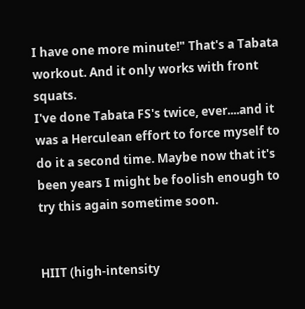I have one more minute!" That's a Tabata workout. And it only works with front squats.
I've done Tabata FS's twice, ever....and it was a Herculean effort to force myself to do it a second time. Maybe now that it's been years I might be foolish enough to try this again sometime soon.


HIIT (high-intensity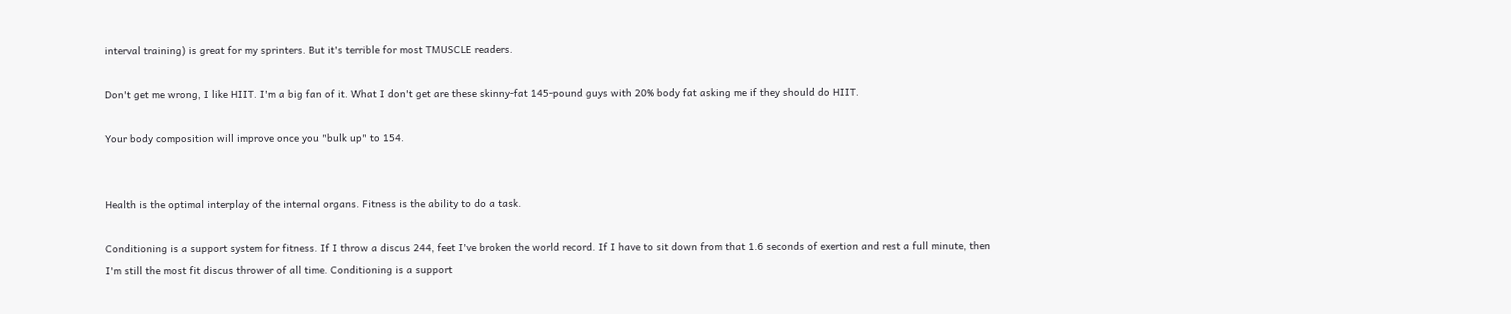interval training) is great for my sprinters. But it's terrible for most TMUSCLE readers.

Don't get me wrong, I like HIIT. I'm a big fan of it. What I don't get are these skinny-fat 145-pound guys with 20% body fat asking me if they should do HIIT.

Your body composition will improve once you "bulk up" to 154.


Health is the optimal interplay of the internal organs. Fitness is the ability to do a task.

Conditioning is a support system for fitness. If I throw a discus 244, feet I've broken the world record. If I have to sit down from that 1.6 seconds of exertion and rest a full minute, then I'm still the most fit discus thrower of all time. Conditioning is a support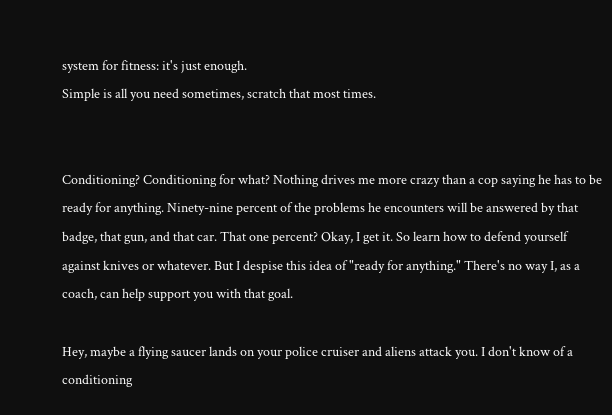system for fitness: it's just enough.
Simple is all you need sometimes, scratch that most times.


Conditioning? Conditioning for what? Nothing drives me more crazy than a cop saying he has to be ready for anything. Ninety-nine percent of the problems he encounters will be answered by that badge, that gun, and that car. That one percent? Okay, I get it. So learn how to defend yourself against knives or whatever. But I despise this idea of "ready for anything." There's no way I, as a coach, can help support you with that goal.

Hey, maybe a flying saucer lands on your police cruiser and aliens attack you. I don't know of a conditioning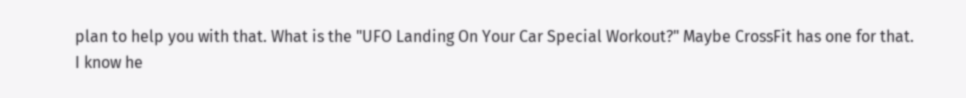plan to help you with that. What is the "UFO Landing On Your Car Special Workout?" Maybe CrossFit has one for that.
I know he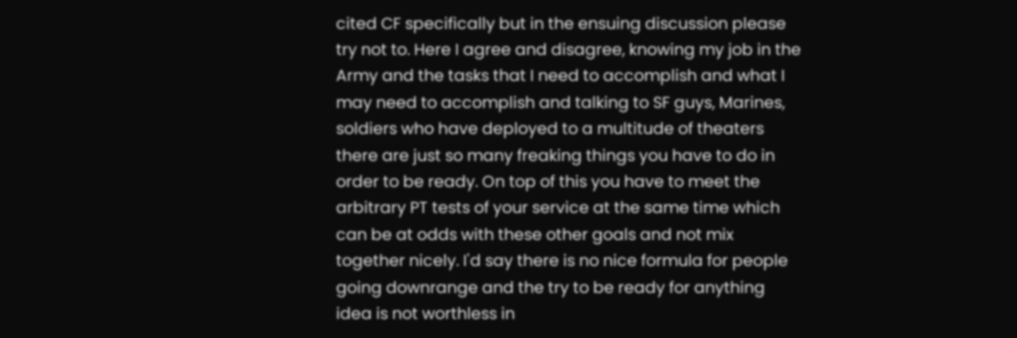cited CF specifically but in the ensuing discussion please try not to. Here I agree and disagree, knowing my job in the Army and the tasks that I need to accomplish and what I may need to accomplish and talking to SF guys, Marines, soldiers who have deployed to a multitude of theaters there are just so many freaking things you have to do in order to be ready. On top of this you have to meet the arbitrary PT tests of your service at the same time which can be at odds with these other goals and not mix together nicely. I'd say there is no nice formula for people going downrange and the try to be ready for anything idea is not worthless in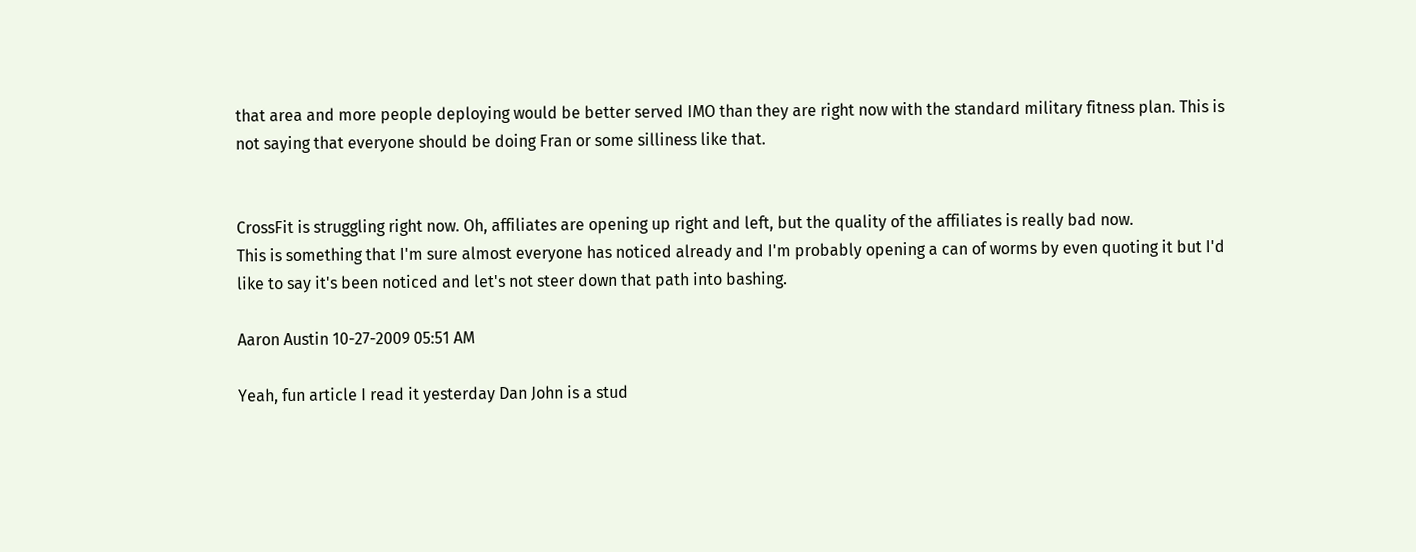that area and more people deploying would be better served IMO than they are right now with the standard military fitness plan. This is not saying that everyone should be doing Fran or some silliness like that.


CrossFit is struggling right now. Oh, affiliates are opening up right and left, but the quality of the affiliates is really bad now.
This is something that I'm sure almost everyone has noticed already and I'm probably opening a can of worms by even quoting it but I'd like to say it's been noticed and let's not steer down that path into bashing.

Aaron Austin 10-27-2009 05:51 AM

Yeah, fun article I read it yesterday Dan John is a stud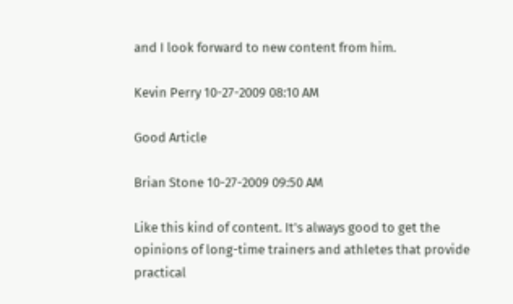and I look forward to new content from him.

Kevin Perry 10-27-2009 08:10 AM

Good Article

Brian Stone 10-27-2009 09:50 AM

Like this kind of content. It's always good to get the opinions of long-time trainers and athletes that provide practical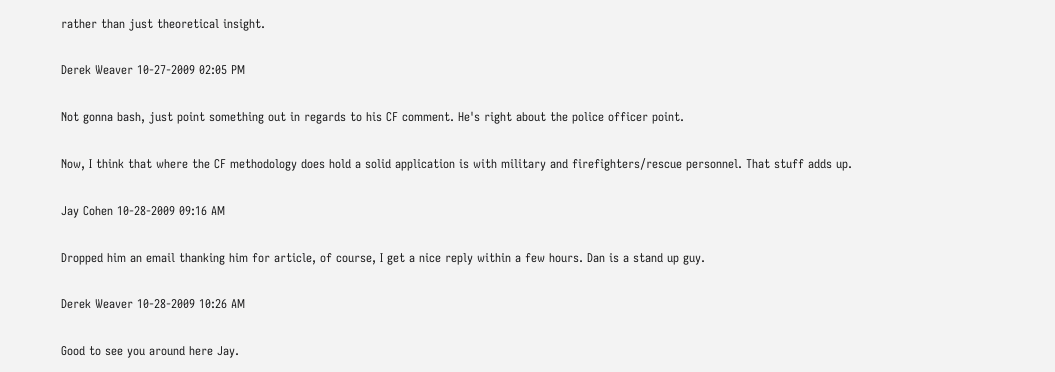rather than just theoretical insight.

Derek Weaver 10-27-2009 02:05 PM

Not gonna bash, just point something out in regards to his CF comment. He's right about the police officer point.

Now, I think that where the CF methodology does hold a solid application is with military and firefighters/rescue personnel. That stuff adds up.

Jay Cohen 10-28-2009 09:16 AM

Dropped him an email thanking him for article, of course, I get a nice reply within a few hours. Dan is a stand up guy.

Derek Weaver 10-28-2009 10:26 AM

Good to see you around here Jay.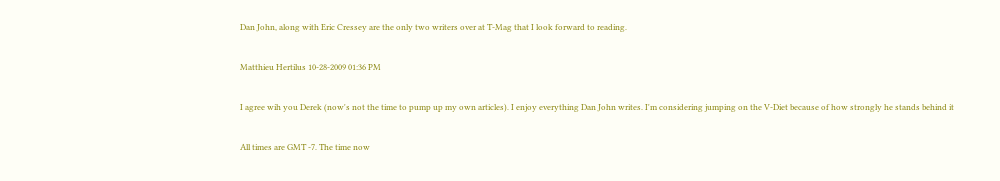Dan John, along with Eric Cressey are the only two writers over at T-Mag that I look forward to reading.

Matthieu Hertilus 10-28-2009 01:36 PM

I agree wih you Derek (now's not the time to pump up my own articles). I enjoy everything Dan John writes. I'm considering jumping on the V-Diet because of how strongly he stands behind it

All times are GMT -7. The time now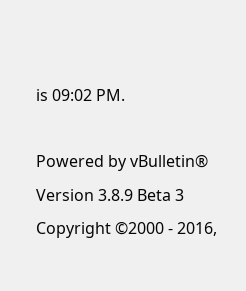is 09:02 PM.

Powered by vBulletin® Version 3.8.9 Beta 3
Copyright ©2000 - 2016,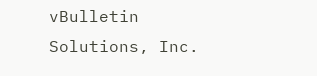vBulletin Solutions, Inc.